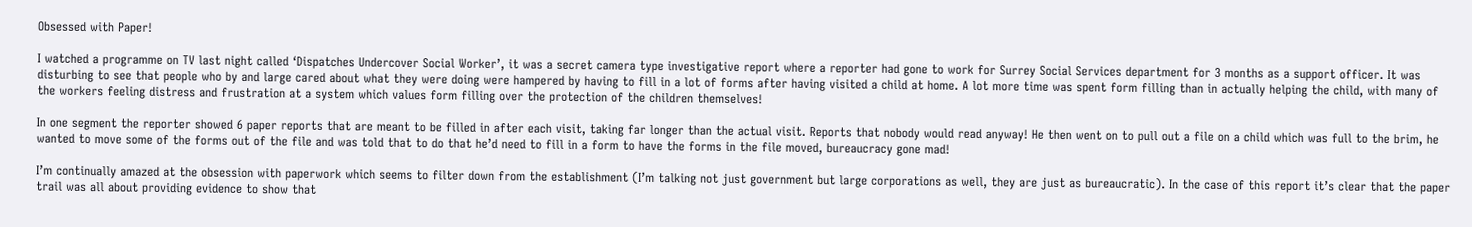Obsessed with Paper!

I watched a programme on TV last night called ‘Dispatches Undercover Social Worker’, it was a secret camera type investigative report where a reporter had gone to work for Surrey Social Services department for 3 months as a support officer. It was disturbing to see that people who by and large cared about what they were doing were hampered by having to fill in a lot of forms after having visited a child at home. A lot more time was spent form filling than in actually helping the child, with many of the workers feeling distress and frustration at a system which values form filling over the protection of the children themselves!

In one segment the reporter showed 6 paper reports that are meant to be filled in after each visit, taking far longer than the actual visit. Reports that nobody would read anyway! He then went on to pull out a file on a child which was full to the brim, he wanted to move some of the forms out of the file and was told that to do that he’d need to fill in a form to have the forms in the file moved, bureaucracy gone mad!

I’m continually amazed at the obsession with paperwork which seems to filter down from the establishment (I’m talking not just government but large corporations as well, they are just as bureaucratic). In the case of this report it’s clear that the paper trail was all about providing evidence to show that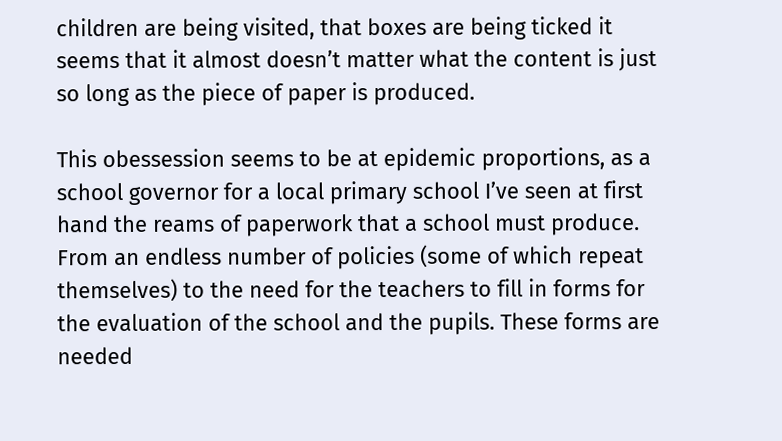children are being visited, that boxes are being ticked it seems that it almost doesn’t matter what the content is just so long as the piece of paper is produced.

This obessession seems to be at epidemic proportions, as a school governor for a local primary school I’ve seen at first hand the reams of paperwork that a school must produce. From an endless number of policies (some of which repeat themselves) to the need for the teachers to fill in forms for the evaluation of the school and the pupils. These forms are needed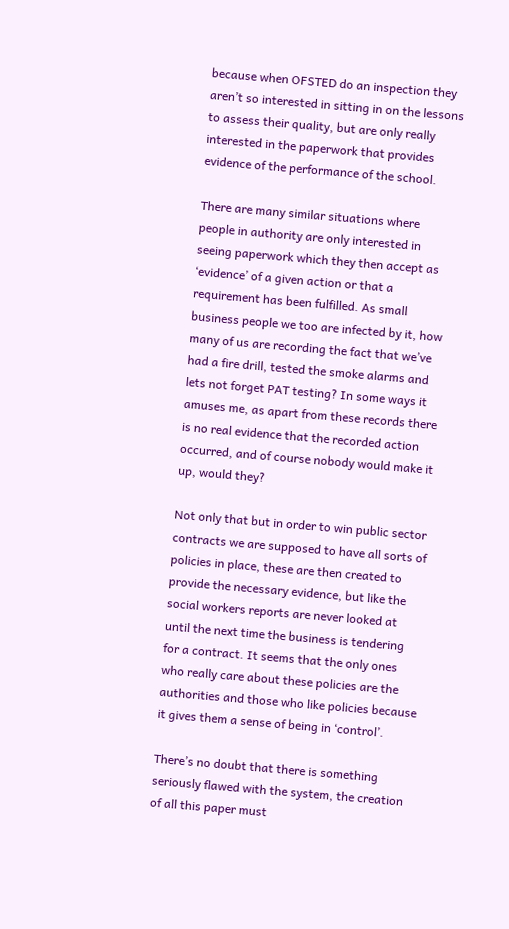because when OFSTED do an inspection they aren’t so interested in sitting in on the lessons to assess their quality, but are only really interested in the paperwork that provides evidence of the performance of the school.

There are many similar situations where people in authority are only interested in seeing paperwork which they then accept as ‘evidence’ of a given action or that a requirement has been fulfilled. As small business people we too are infected by it, how many of us are recording the fact that we’ve had a fire drill, tested the smoke alarms and lets not forget PAT testing? In some ways it amuses me, as apart from these records there is no real evidence that the recorded action occurred, and of course nobody would make it up, would they?

Not only that but in order to win public sector contracts we are supposed to have all sorts of policies in place, these are then created to provide the necessary evidence, but like the social workers reports are never looked at until the next time the business is tendering for a contract. It seems that the only ones who really care about these policies are the authorities and those who like policies because it gives them a sense of being in ‘control’.

There’s no doubt that there is something seriously flawed with the system, the creation of all this paper must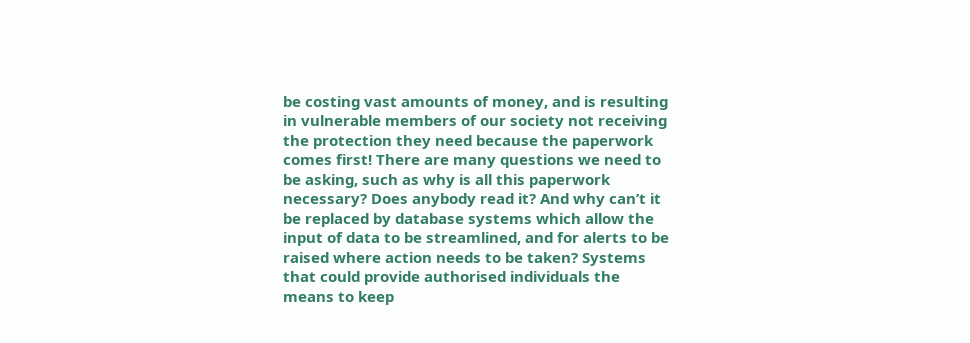be costing vast amounts of money, and is resulting in vulnerable members of our society not receiving the protection they need because the paperwork comes first! There are many questions we need to be asking, such as why is all this paperwork necessary? Does anybody read it? And why can’t it be replaced by database systems which allow the input of data to be streamlined, and for alerts to be raised where action needs to be taken? Systems that could provide authorised individuals the means to keep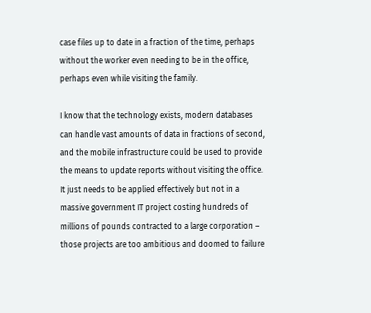case files up to date in a fraction of the time, perhaps without the worker even needing to be in the office, perhaps even while visiting the family.

I know that the technology exists, modern databases can handle vast amounts of data in fractions of second, and the mobile infrastructure could be used to provide the means to update reports without visiting the office. It just needs to be applied effectively but not in a massive government IT project costing hundreds of millions of pounds contracted to a large corporation – those projects are too ambitious and doomed to failure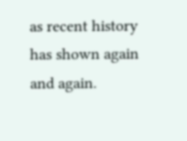as recent history has shown again and again.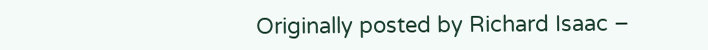Originally posted by Richard Isaac –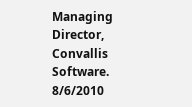Managing Director, Convallis Software. 8/6/2010